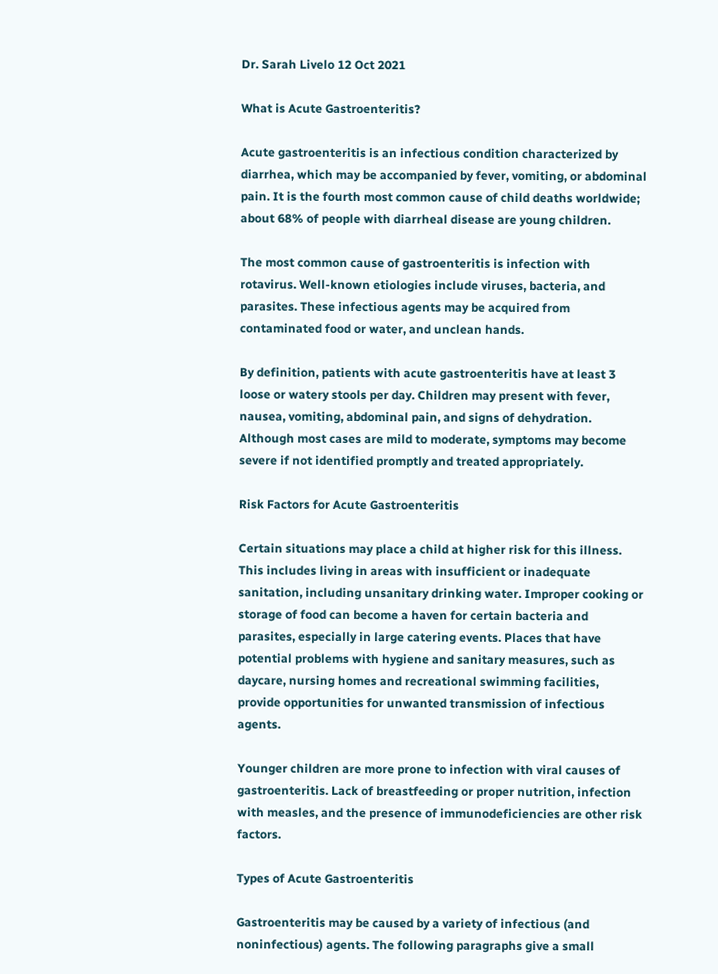Dr. Sarah Livelo 12 Oct 2021

What is Acute Gastroenteritis?

Acute gastroenteritis is an infectious condition characterized by diarrhea, which may be accompanied by fever, vomiting, or abdominal pain. It is the fourth most common cause of child deaths worldwide; about 68% of people with diarrheal disease are young children.

The most common cause of gastroenteritis is infection with rotavirus. Well-known etiologies include viruses, bacteria, and parasites. These infectious agents may be acquired from contaminated food or water, and unclean hands.

By definition, patients with acute gastroenteritis have at least 3 loose or watery stools per day. Children may present with fever, nausea, vomiting, abdominal pain, and signs of dehydration. Although most cases are mild to moderate, symptoms may become severe if not identified promptly and treated appropriately.

Risk Factors for Acute Gastroenteritis

Certain situations may place a child at higher risk for this illness. This includes living in areas with insufficient or inadequate sanitation, including unsanitary drinking water. Improper cooking or storage of food can become a haven for certain bacteria and parasites, especially in large catering events. Places that have potential problems with hygiene and sanitary measures, such as daycare, nursing homes and recreational swimming facilities, provide opportunities for unwanted transmission of infectious agents.

Younger children are more prone to infection with viral causes of gastroenteritis. Lack of breastfeeding or proper nutrition, infection with measles, and the presence of immunodeficiencies are other risk factors.

Types of Acute Gastroenteritis

Gastroenteritis may be caused by a variety of infectious (and noninfectious) agents. The following paragraphs give a small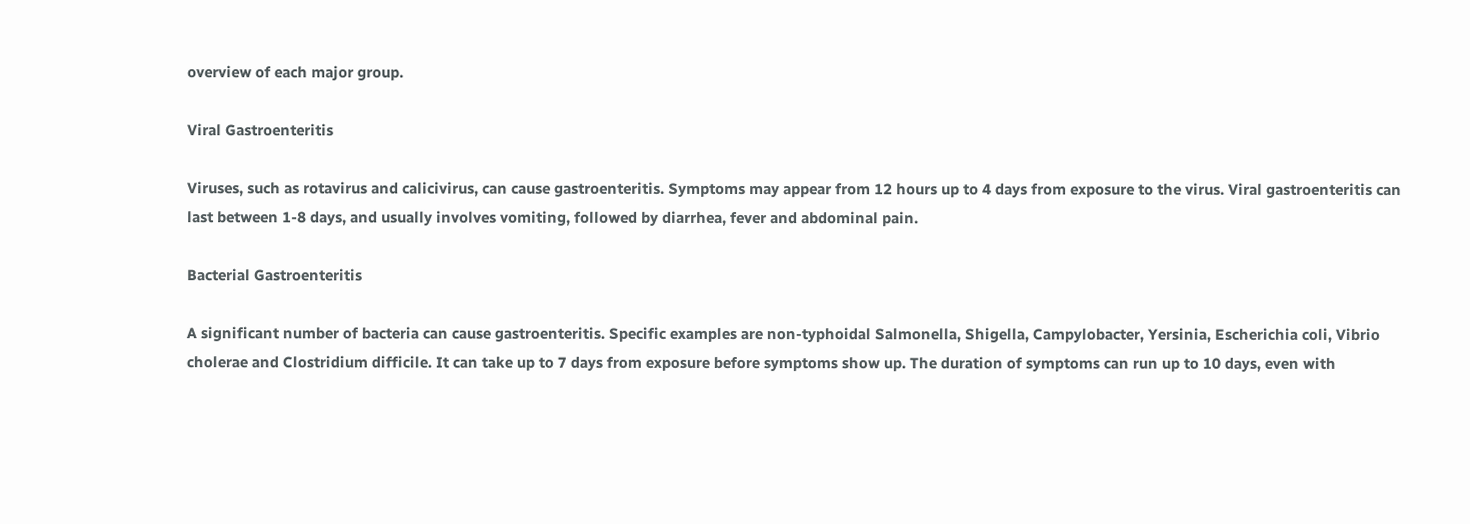overview of each major group.

Viral Gastroenteritis

Viruses, such as rotavirus and calicivirus, can cause gastroenteritis. Symptoms may appear from 12 hours up to 4 days from exposure to the virus. Viral gastroenteritis can last between 1-8 days, and usually involves vomiting, followed by diarrhea, fever and abdominal pain.

Bacterial Gastroenteritis

A significant number of bacteria can cause gastroenteritis. Specific examples are non-typhoidal Salmonella, Shigella, Campylobacter, Yersinia, Escherichia coli, Vibrio cholerae and Clostridium difficile. It can take up to 7 days from exposure before symptoms show up. The duration of symptoms can run up to 10 days, even with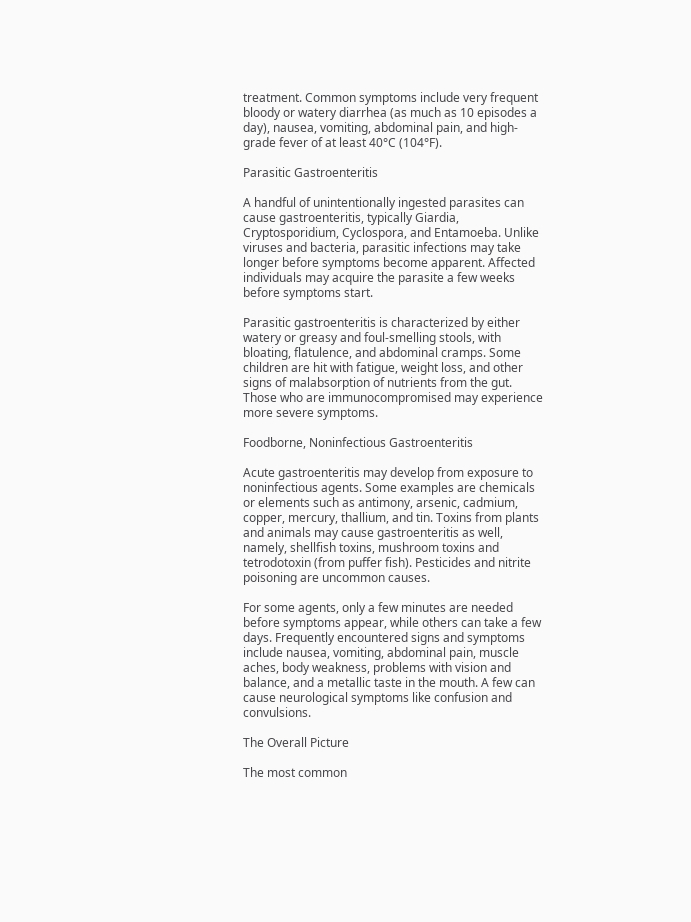treatment. Common symptoms include very frequent bloody or watery diarrhea (as much as 10 episodes a day), nausea, vomiting, abdominal pain, and high-grade fever of at least 40°C (104°F).

Parasitic Gastroenteritis

A handful of unintentionally ingested parasites can cause gastroenteritis, typically Giardia, Cryptosporidium, Cyclospora, and Entamoeba. Unlike viruses and bacteria, parasitic infections may take longer before symptoms become apparent. Affected individuals may acquire the parasite a few weeks before symptoms start.

Parasitic gastroenteritis is characterized by either watery or greasy and foul-smelling stools, with bloating, flatulence, and abdominal cramps. Some children are hit with fatigue, weight loss, and other signs of malabsorption of nutrients from the gut. Those who are immunocompromised may experience more severe symptoms.

Foodborne, Noninfectious Gastroenteritis

Acute gastroenteritis may develop from exposure to noninfectious agents. Some examples are chemicals or elements such as antimony, arsenic, cadmium, copper, mercury, thallium, and tin. Toxins from plants and animals may cause gastroenteritis as well, namely, shellfish toxins, mushroom toxins and tetrodotoxin (from puffer fish). Pesticides and nitrite poisoning are uncommon causes.

For some agents, only a few minutes are needed before symptoms appear, while others can take a few days. Frequently encountered signs and symptoms include nausea, vomiting, abdominal pain, muscle aches, body weakness, problems with vision and balance, and a metallic taste in the mouth. A few can cause neurological symptoms like confusion and convulsions.

The Overall Picture

The most common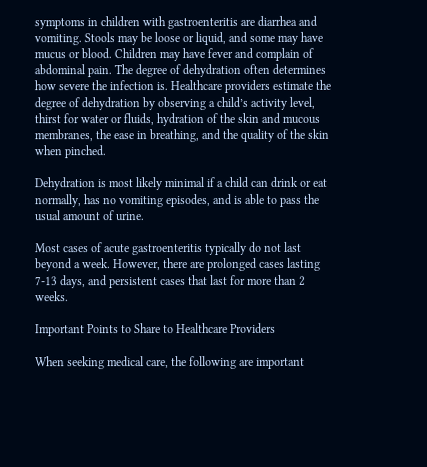symptoms in children with gastroenteritis are diarrhea and vomiting. Stools may be loose or liquid, and some may have mucus or blood. Children may have fever and complain of abdominal pain. The degree of dehydration often determines how severe the infection is. Healthcare providers estimate the degree of dehydration by observing a child’s activity level, thirst for water or fluids, hydration of the skin and mucous membranes, the ease in breathing, and the quality of the skin when pinched.

Dehydration is most likely minimal if a child can drink or eat normally, has no vomiting episodes, and is able to pass the usual amount of urine.

Most cases of acute gastroenteritis typically do not last beyond a week. However, there are prolonged cases lasting 7-13 days, and persistent cases that last for more than 2 weeks.

Important Points to Share to Healthcare Providers

When seeking medical care, the following are important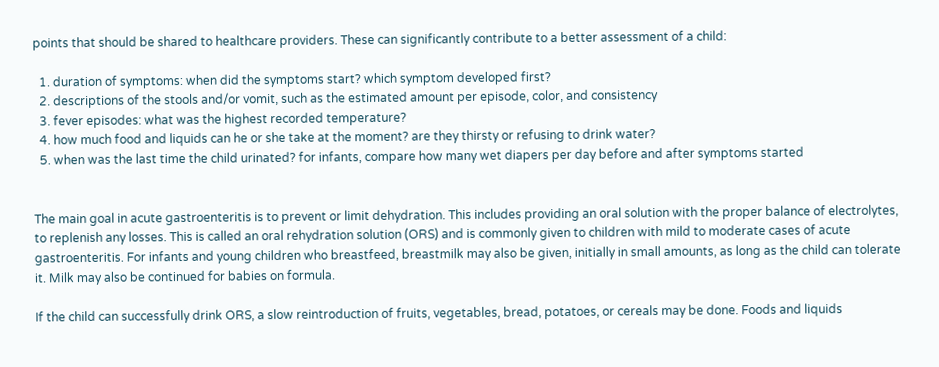points that should be shared to healthcare providers. These can significantly contribute to a better assessment of a child:

  1. duration of symptoms: when did the symptoms start? which symptom developed first?
  2. descriptions of the stools and/or vomit, such as the estimated amount per episode, color, and consistency
  3. fever episodes: what was the highest recorded temperature?
  4. how much food and liquids can he or she take at the moment? are they thirsty or refusing to drink water?
  5. when was the last time the child urinated? for infants, compare how many wet diapers per day before and after symptoms started


The main goal in acute gastroenteritis is to prevent or limit dehydration. This includes providing an oral solution with the proper balance of electrolytes, to replenish any losses. This is called an oral rehydration solution (ORS) and is commonly given to children with mild to moderate cases of acute gastroenteritis. For infants and young children who breastfeed, breastmilk may also be given, initially in small amounts, as long as the child can tolerate it. Milk may also be continued for babies on formula.

If the child can successfully drink ORS, a slow reintroduction of fruits, vegetables, bread, potatoes, or cereals may be done. Foods and liquids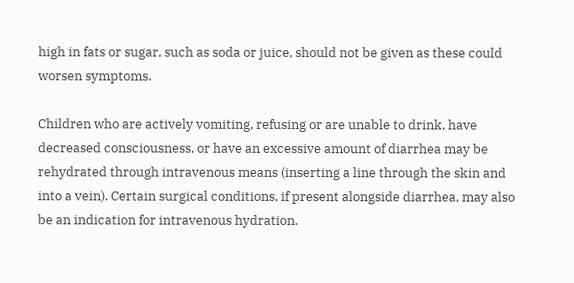high in fats or sugar, such as soda or juice, should not be given as these could worsen symptoms.

Children who are actively vomiting, refusing or are unable to drink, have decreased consciousness, or have an excessive amount of diarrhea may be rehydrated through intravenous means (inserting a line through the skin and into a vein). Certain surgical conditions, if present alongside diarrhea, may also be an indication for intravenous hydration.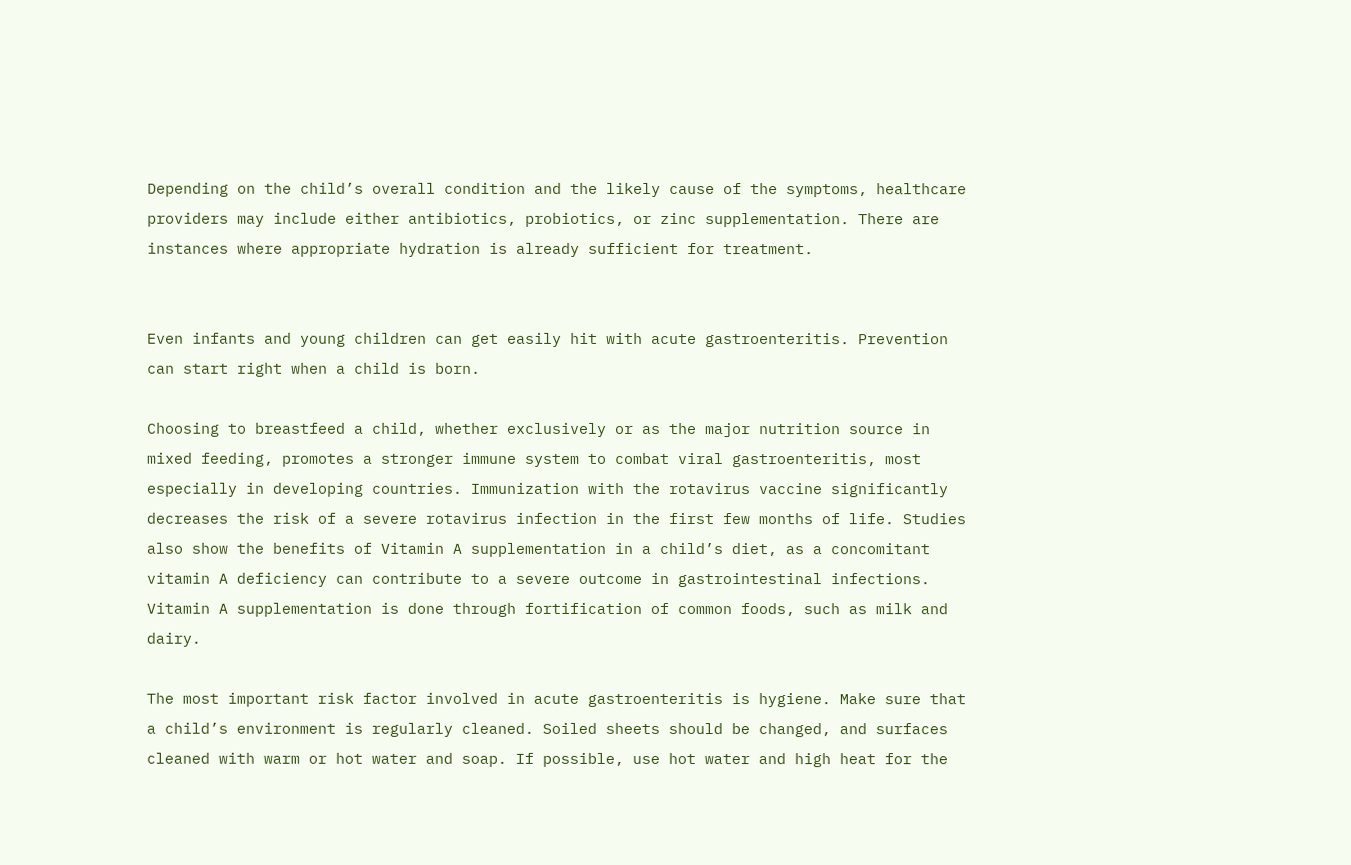Depending on the child’s overall condition and the likely cause of the symptoms, healthcare providers may include either antibiotics, probiotics, or zinc supplementation. There are instances where appropriate hydration is already sufficient for treatment.


Even infants and young children can get easily hit with acute gastroenteritis. Prevention can start right when a child is born.

Choosing to breastfeed a child, whether exclusively or as the major nutrition source in mixed feeding, promotes a stronger immune system to combat viral gastroenteritis, most especially in developing countries. Immunization with the rotavirus vaccine significantly decreases the risk of a severe rotavirus infection in the first few months of life. Studies also show the benefits of Vitamin A supplementation in a child’s diet, as a concomitant vitamin A deficiency can contribute to a severe outcome in gastrointestinal infections. Vitamin A supplementation is done through fortification of common foods, such as milk and dairy.

The most important risk factor involved in acute gastroenteritis is hygiene. Make sure that a child’s environment is regularly cleaned. Soiled sheets should be changed, and surfaces cleaned with warm or hot water and soap. If possible, use hot water and high heat for the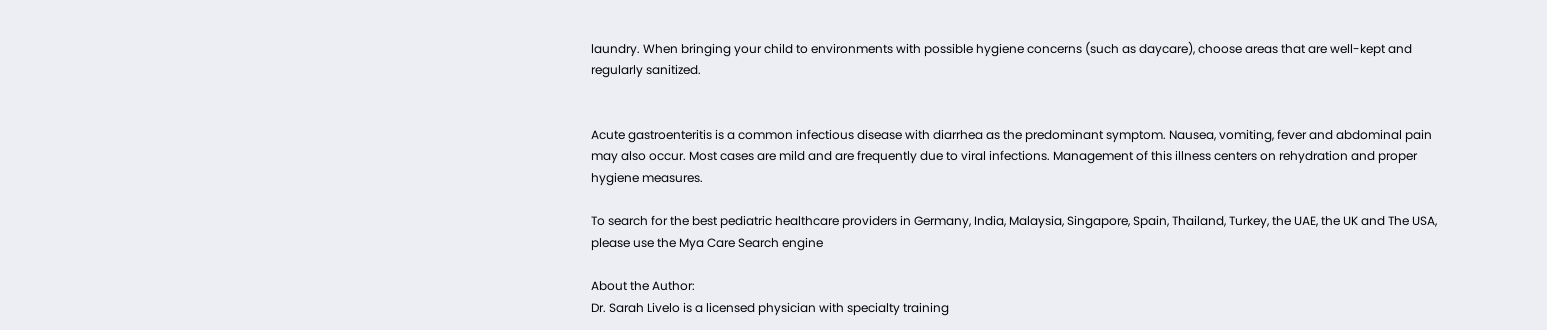laundry. When bringing your child to environments with possible hygiene concerns (such as daycare), choose areas that are well-kept and regularly sanitized.


Acute gastroenteritis is a common infectious disease with diarrhea as the predominant symptom. Nausea, vomiting, fever and abdominal pain may also occur. Most cases are mild and are frequently due to viral infections. Management of this illness centers on rehydration and proper hygiene measures.

To search for the best pediatric healthcare providers in Germany, India, Malaysia, Singapore, Spain, Thailand, Turkey, the UAE, the UK and The USA, please use the Mya Care Search engine

About the Author:
Dr. Sarah Livelo is a licensed physician with specialty training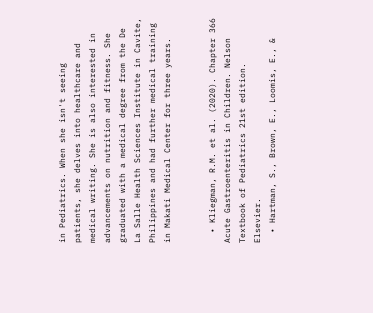in Pediatrics. When she isn't seeing patients, she delves into healthcare and medical writing. She is also interested in advancements on nutrition and fitness. She graduated with a medical degree from the De La Salle Health Sciences Institute in Cavite, Philippines and had further medical training in Makati Medical Center for three years.


  • Kliegman, R.M. et al. (2020). Chapter 366 Acute Gastroenteritis in Children. Nelson Textbook of Pediatrics 21st edition. Elsevier.
  • Hartman, S., Brown, E., Loomis, E., &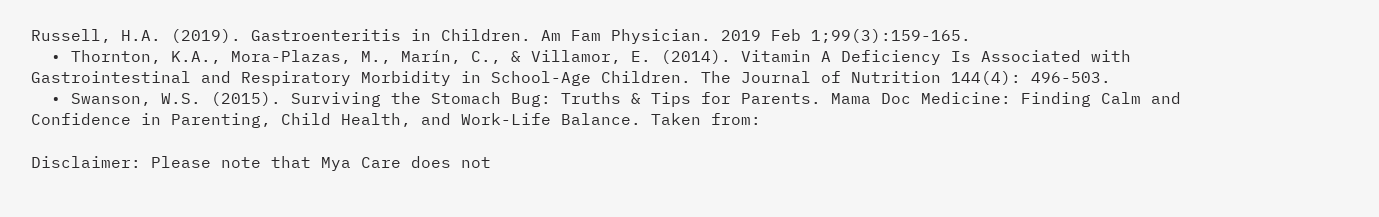Russell, H.A. (2019). Gastroenteritis in Children. Am Fam Physician. 2019 Feb 1;99(3):159-165.
  • Thornton, K.A., Mora-Plazas, M., Marín, C., & Villamor, E. (2014). Vitamin A Deficiency Is Associated with Gastrointestinal and Respiratory Morbidity in School-Age Children. The Journal of Nutrition 144(4): 496-503.
  • Swanson, W.S. (2015). Surviving the Stomach Bug: Truths & Tips for Parents. Mama Doc Medicine: Finding Calm and Confidence in Parenting, Child Health, and Work-Life Balance. Taken from:

Disclaimer: Please note that Mya Care does not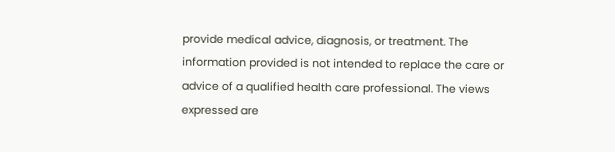provide medical advice, diagnosis, or treatment. The information provided is not intended to replace the care or advice of a qualified health care professional. The views expressed are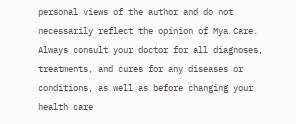personal views of the author and do not necessarily reflect the opinion of Mya Care. Always consult your doctor for all diagnoses, treatments, and cures for any diseases or conditions, as well as before changing your health care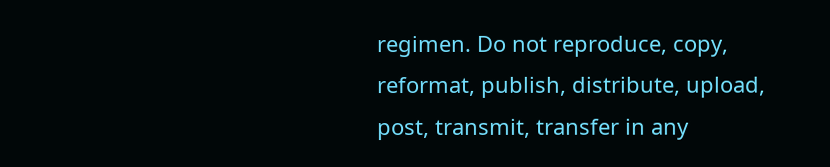regimen. Do not reproduce, copy, reformat, publish, distribute, upload, post, transmit, transfer in any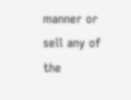manner or sell any of the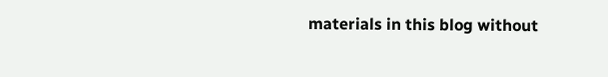materials in this blog without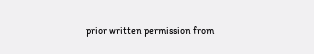prior written permission from